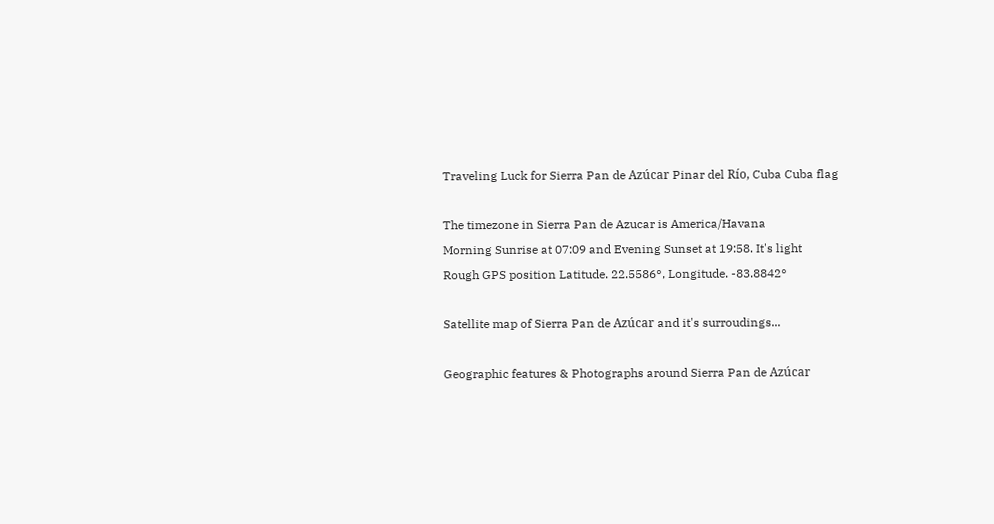Traveling Luck for Sierra Pan de Azúcar Pinar del Río, Cuba Cuba flag

The timezone in Sierra Pan de Azucar is America/Havana
Morning Sunrise at 07:09 and Evening Sunset at 19:58. It's light
Rough GPS position Latitude. 22.5586°, Longitude. -83.8842°

Satellite map of Sierra Pan de Azúcar and it's surroudings...

Geographic features & Photographs around Sierra Pan de Azúcar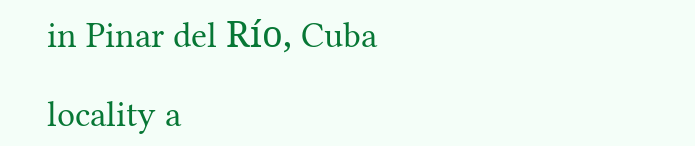in Pinar del Río, Cuba

locality a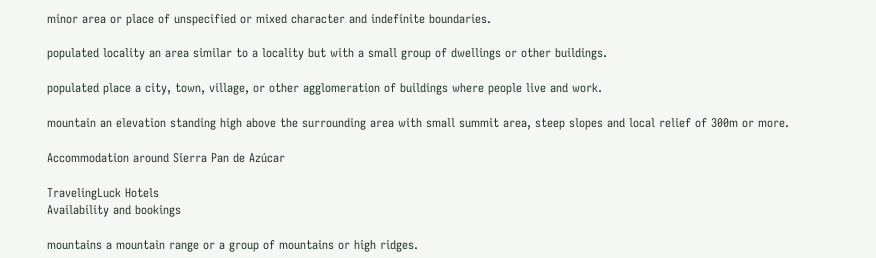minor area or place of unspecified or mixed character and indefinite boundaries.

populated locality an area similar to a locality but with a small group of dwellings or other buildings.

populated place a city, town, village, or other agglomeration of buildings where people live and work.

mountain an elevation standing high above the surrounding area with small summit area, steep slopes and local relief of 300m or more.

Accommodation around Sierra Pan de Azúcar

TravelingLuck Hotels
Availability and bookings

mountains a mountain range or a group of mountains or high ridges.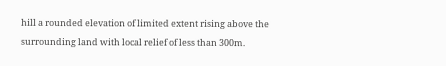hill a rounded elevation of limited extent rising above the surrounding land with local relief of less than 300m.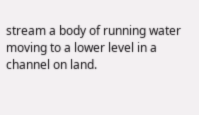stream a body of running water moving to a lower level in a channel on land.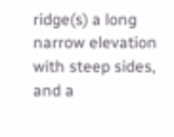ridge(s) a long narrow elevation with steep sides, and a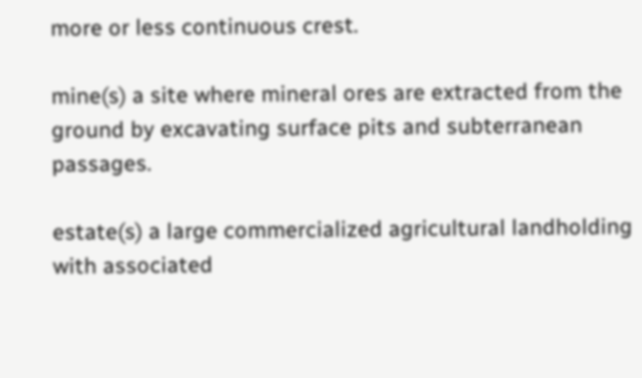more or less continuous crest.

mine(s) a site where mineral ores are extracted from the ground by excavating surface pits and subterranean passages.

estate(s) a large commercialized agricultural landholding with associated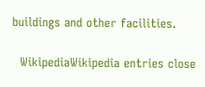buildings and other facilities.

  WikipediaWikipedia entries close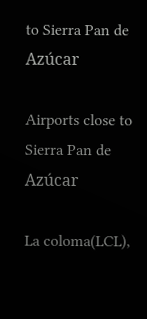to Sierra Pan de Azúcar

Airports close to Sierra Pan de Azúcar

La coloma(LCL),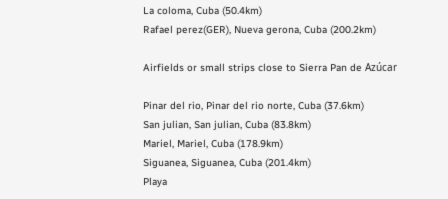La coloma, Cuba (50.4km)
Rafael perez(GER), Nueva gerona, Cuba (200.2km)

Airfields or small strips close to Sierra Pan de Azúcar

Pinar del rio, Pinar del rio norte, Cuba (37.6km)
San julian, San julian, Cuba (83.8km)
Mariel, Mariel, Cuba (178.9km)
Siguanea, Siguanea, Cuba (201.4km)
Playa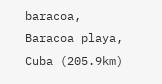baracoa, Baracoa playa, Cuba (205.9km)